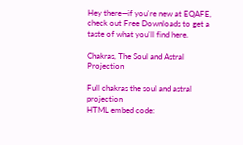Hey there—if you're new at EQAFE, check out Free Downloads to get a taste of what you'll find here.

Chakras, The Soul and Astral Projection

Full chakras the soul and astral projection
HTML embed code: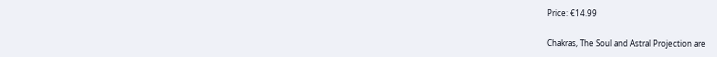Price: €14.99

Chakras, The Soul and Astral Projection are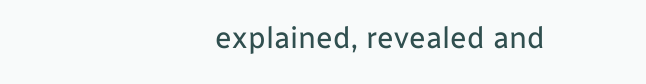explained, revealed and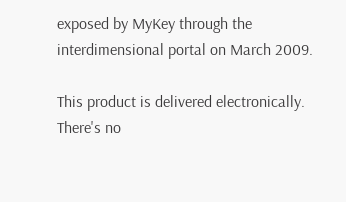exposed by MyKey through the interdimensional portal on March 2009.

This product is delivered electronically. There's no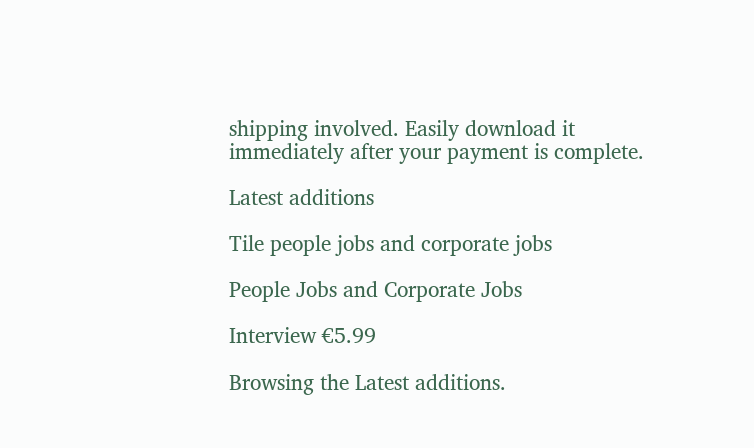shipping involved. Easily download it immediately after your payment is complete.

Latest additions

Tile people jobs and corporate jobs

People Jobs and Corporate Jobs

Interview €5.99

Browsing the Latest additions.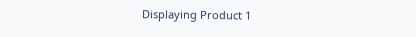Displaying Product 1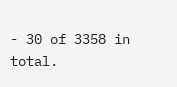- 30 of 3358 in total.